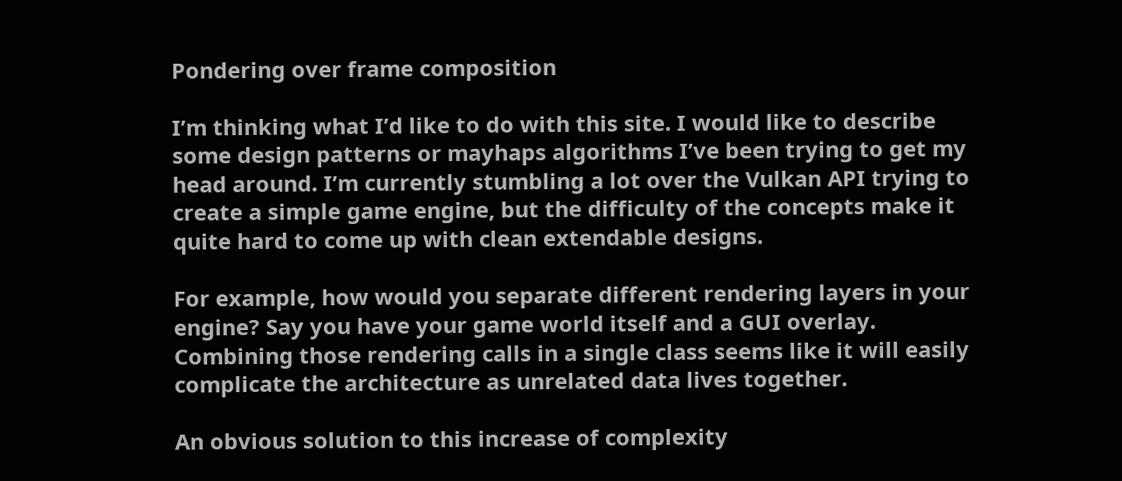Pondering over frame composition

I’m thinking what I’d like to do with this site. I would like to describe some design patterns or mayhaps algorithms I’ve been trying to get my head around. I’m currently stumbling a lot over the Vulkan API trying to create a simple game engine, but the difficulty of the concepts make it quite hard to come up with clean extendable designs.

For example, how would you separate different rendering layers in your engine? Say you have your game world itself and a GUI overlay. Combining those rendering calls in a single class seems like it will easily complicate the architecture as unrelated data lives together.

An obvious solution to this increase of complexity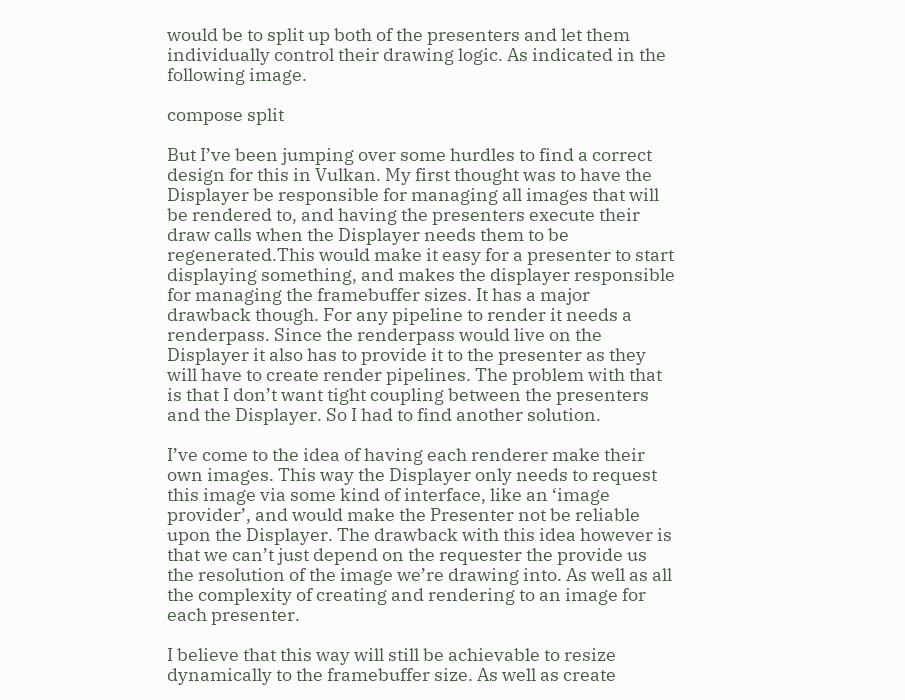would be to split up both of the presenters and let them individually control their drawing logic. As indicated in the following image.

compose split

But I’ve been jumping over some hurdles to find a correct design for this in Vulkan. My first thought was to have the Displayer be responsible for managing all images that will be rendered to, and having the presenters execute their draw calls when the Displayer needs them to be regenerated.This would make it easy for a presenter to start displaying something, and makes the displayer responsible for managing the framebuffer sizes. It has a major drawback though. For any pipeline to render it needs a renderpass. Since the renderpass would live on the Displayer it also has to provide it to the presenter as they will have to create render pipelines. The problem with that is that I don’t want tight coupling between the presenters and the Displayer. So I had to find another solution.

I’ve come to the idea of having each renderer make their own images. This way the Displayer only needs to request this image via some kind of interface, like an ‘image provider’, and would make the Presenter not be reliable upon the Displayer. The drawback with this idea however is that we can’t just depend on the requester the provide us the resolution of the image we’re drawing into. As well as all the complexity of creating and rendering to an image for each presenter.

I believe that this way will still be achievable to resize dynamically to the framebuffer size. As well as create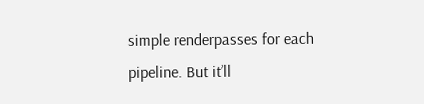simple renderpasses for each pipeline. But it’ll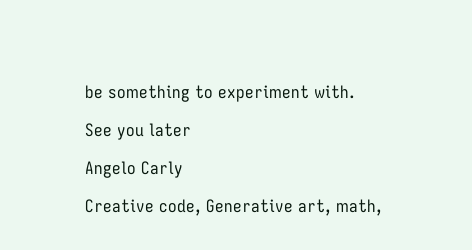be something to experiment with.

See you later

Angelo Carly

Creative code, Generative art, math,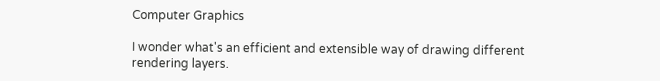Computer Graphics

I wonder what's an efficient and extensible way of drawing different rendering layers.